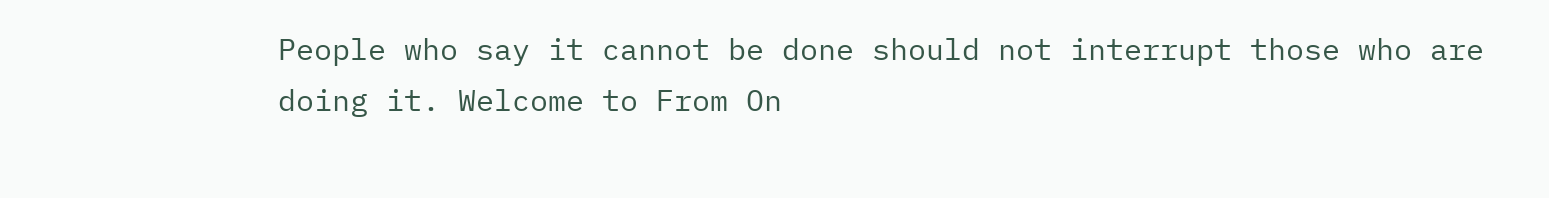People who say it cannot be done should not interrupt those who are doing it. Welcome to From On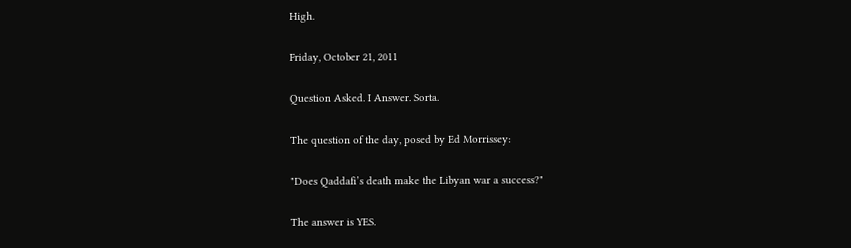High.

Friday, October 21, 2011

Question Asked. I Answer. Sorta.

The question of the day, posed by Ed Morrissey:

"Does Qaddafi’s death make the Libyan war a success?"

The answer is YES.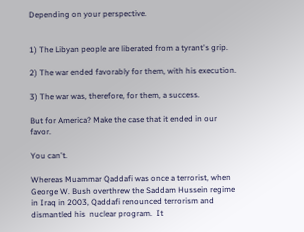Depending on your perspective.


1) The Libyan people are liberated from a tyrant's grip.

2) The war ended favorably for them, with his execution.

3) The war was, therefore, for them, a success.

But for America? Make the case that it ended in our favor.

You can't.

Whereas Muammar Qaddafi was once a terrorist, when George W. Bush overthrew the Saddam Hussein regime in Iraq in 2003, Qaddafi renounced terrorism and dismantled his  nuclear program.  It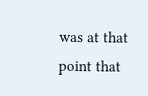was at that point that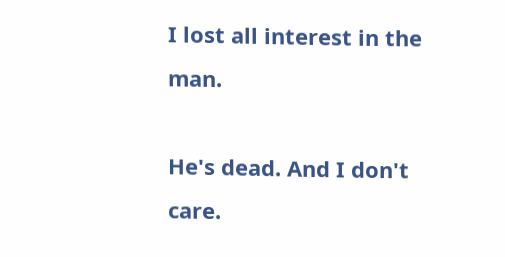I lost all interest in the man.

He's dead. And I don't care.